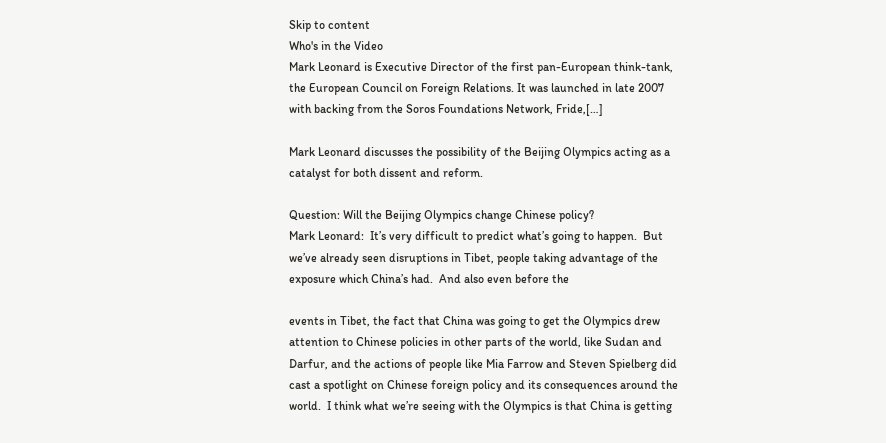Skip to content
Who's in the Video
Mark Leonard is Executive Director of the first pan-European think-tank, the European Council on Foreign Relations. It was launched in late 2007 with backing from the Soros Foundations Network, Fride,[…]

Mark Leonard discusses the possibility of the Beijing Olympics acting as a catalyst for both dissent and reform.

Question: Will the Beijing Olympics change Chinese policy?
Mark Leonard:  It’s very difficult to predict what’s going to happen.  But we’ve already seen disruptions in Tibet, people taking advantage of the exposure which China’s had.  And also even before the

events in Tibet, the fact that China was going to get the Olympics drew attention to Chinese policies in other parts of the world, like Sudan and Darfur, and the actions of people like Mia Farrow and Steven Spielberg did cast a spotlight on Chinese foreign policy and its consequences around the world.  I think what we’re seeing with the Olympics is that China is getting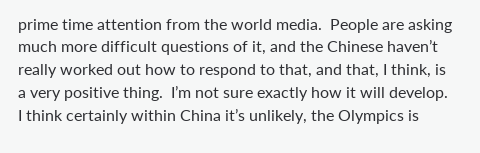prime time attention from the world media.  People are asking much more difficult questions of it, and the Chinese haven’t really worked out how to respond to that, and that, I think, is a very positive thing.  I’m not sure exactly how it will develop.  I think certainly within China it’s unlikely, the Olympics is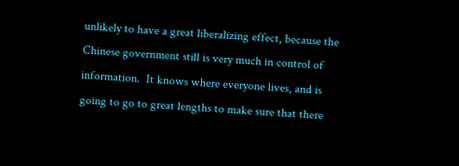unlikely to have a great liberalizing effect, because the Chinese government still is very much in control of information.  It knows where everyone lives, and is going to go to great lengths to make sure that there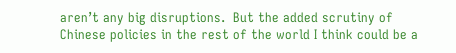aren’t any big disruptions.  But the added scrutiny of Chinese policies in the rest of the world I think could be a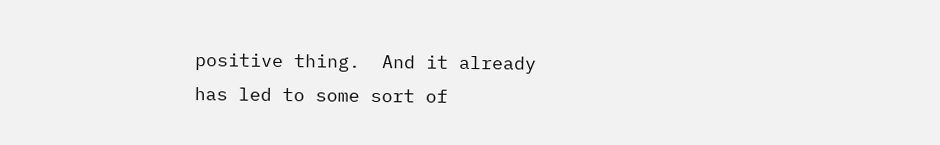positive thing.  And it already has led to some sort of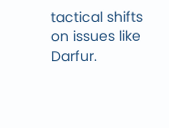tactical shifts on issues like Darfur.